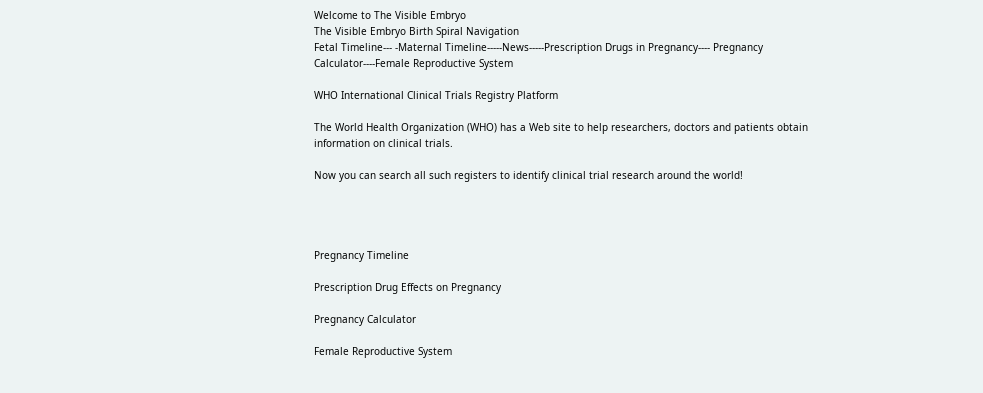Welcome to The Visible Embryo
The Visible Embryo Birth Spiral Navigation
Fetal Timeline--- -Maternal Timeline-----News-----Prescription Drugs in Pregnancy---- Pregnancy Calculator----Female Reproductive System

WHO International Clinical Trials Registry Platform

The World Health Organization (WHO) has a Web site to help researchers, doctors and patients obtain information on clinical trials.

Now you can search all such registers to identify clinical trial research around the world!




Pregnancy Timeline

Prescription Drug Effects on Pregnancy

Pregnancy Calculator

Female Reproductive System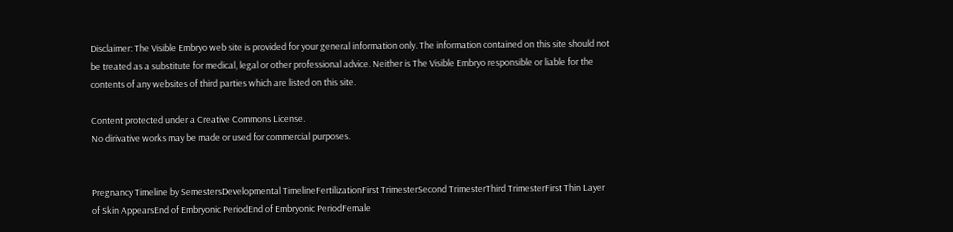Disclaimer: The Visible Embryo web site is provided for your general information only. The information contained on this site should not be treated as a substitute for medical, legal or other professional advice. Neither is The Visible Embryo responsible or liable for the contents of any websites of third parties which are listed on this site.

Content protected under a Creative Commons License.
No dirivative works may be made or used for commercial purposes.


Pregnancy Timeline by SemestersDevelopmental TimelineFertilizationFirst TrimesterSecond TrimesterThird TrimesterFirst Thin Layer of Skin AppearsEnd of Embryonic PeriodEnd of Embryonic PeriodFemale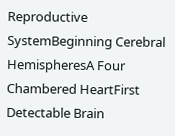Reproductive SystemBeginning Cerebral HemispheresA Four Chambered HeartFirst Detectable Brain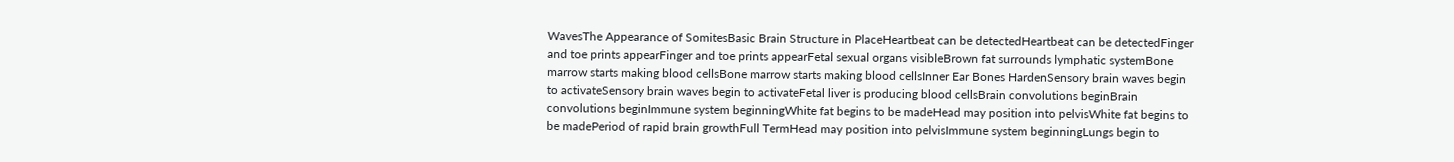WavesThe Appearance of SomitesBasic Brain Structure in PlaceHeartbeat can be detectedHeartbeat can be detectedFinger and toe prints appearFinger and toe prints appearFetal sexual organs visibleBrown fat surrounds lymphatic systemBone marrow starts making blood cellsBone marrow starts making blood cellsInner Ear Bones HardenSensory brain waves begin to activateSensory brain waves begin to activateFetal liver is producing blood cellsBrain convolutions beginBrain convolutions beginImmune system beginningWhite fat begins to be madeHead may position into pelvisWhite fat begins to be madePeriod of rapid brain growthFull TermHead may position into pelvisImmune system beginningLungs begin to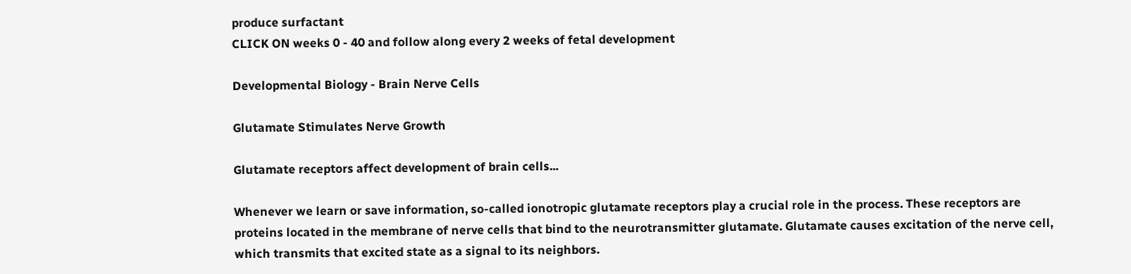produce surfactant
CLICK ON weeks 0 - 40 and follow along every 2 weeks of fetal development

Developmental Biology - Brain Nerve Cells

Glutamate Stimulates Nerve Growth

Glutamate receptors affect development of brain cells...

Whenever we learn or save information, so-called ionotropic glutamate receptors play a crucial role in the process. These receptors are proteins located in the membrane of nerve cells that bind to the neurotransmitter glutamate. Glutamate causes excitation of the nerve cell, which transmits that excited state as a signal to its neighbors.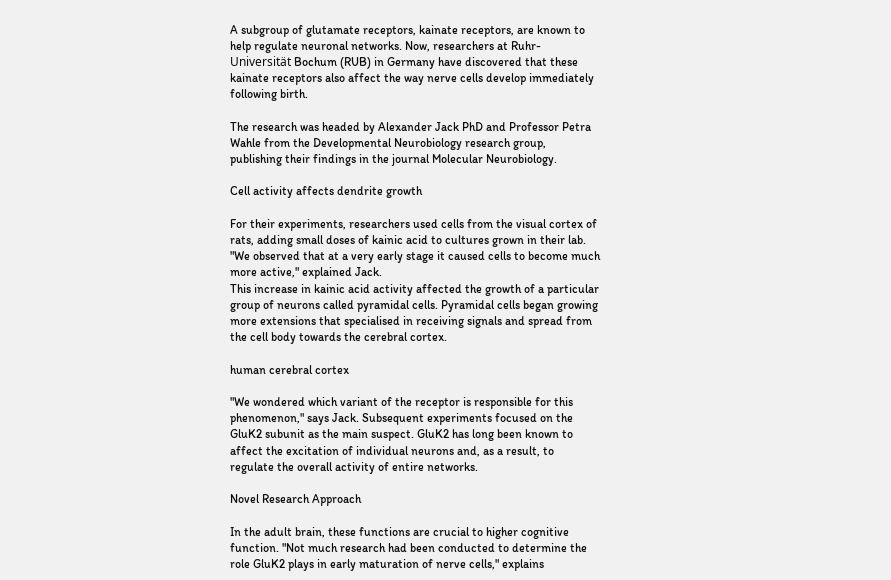A subgroup of glutamate receptors, kainate receptors, are known to help regulate neuronal networks. Now, researchers at Ruhr-Universität Bochum (RUB) in Germany have discovered that these kainate receptors also affect the way nerve cells develop immediately following birth.

The research was headed by Alexander Jack PhD and Professor Petra Wahle from the Developmental Neurobiology research group, publishing their findings in the journal Molecular Neurobiology.

Cell activity affects dendrite growth

For their experiments, researchers used cells from the visual cortex of rats, adding small doses of kainic acid to cultures grown in their lab. "We observed that at a very early stage it caused cells to become much more active," explained Jack.
This increase in kainic acid activity affected the growth of a particular group of neurons called pyramidal cells. Pyramidal cells began growing more extensions that specialised in receiving signals and spread from the cell body towards the cerebral cortex.

human cerebral cortex

"We wondered which variant of the receptor is responsible for this phenomenon," says Jack. Subsequent experiments focused on the GluK2 subunit as the main suspect. GluK2 has long been known to affect the excitation of individual neurons and, as a result, to regulate the overall activity of entire networks.

Novel Research Approach

In the adult brain, these functions are crucial to higher cognitive function. "Not much research had been conducted to determine the role GluK2 plays in early maturation of nerve cells," explains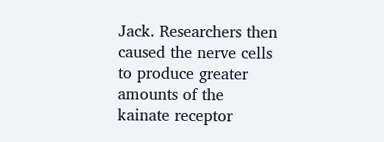Jack. Researchers then caused the nerve cells to produce greater amounts of the kainate receptor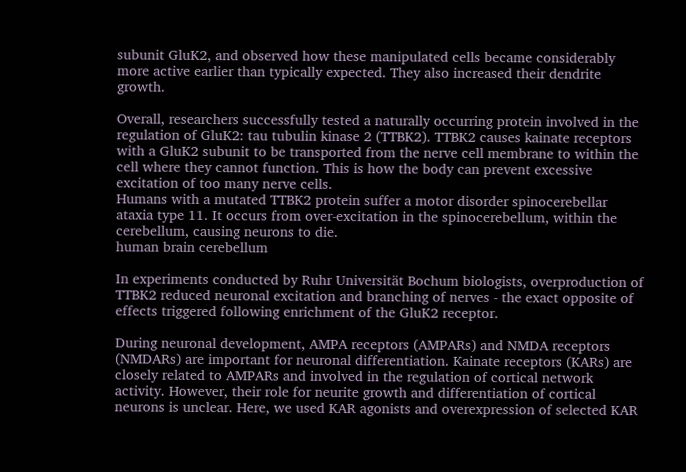subunit GluK2, and observed how these manipulated cells became considerably more active earlier than typically expected. They also increased their dendrite growth.

Overall, researchers successfully tested a naturally occurring protein involved in the regulation of GluK2: tau tubulin kinase 2 (TTBK2). TTBK2 causes kainate receptors with a GluK2 subunit to be transported from the nerve cell membrane to within the cell where they cannot function. This is how the body can prevent excessive excitation of too many nerve cells.
Humans with a mutated TTBK2 protein suffer a motor disorder spinocerebellar ataxia type 11. It occurs from over-excitation in the spinocerebellum, within the cerebellum, causing neurons to die.
human brain cerebellum

In experiments conducted by Ruhr Universität Bochum biologists, overproduction of TTBK2 reduced neuronal excitation and branching of nerves - the exact opposite of effects triggered following enrichment of the GluK2 receptor.

During neuronal development, AMPA receptors (AMPARs) and NMDA receptors (NMDARs) are important for neuronal differentiation. Kainate receptors (KARs) are closely related to AMPARs and involved in the regulation of cortical network activity. However, their role for neurite growth and differentiation of cortical neurons is unclear. Here, we used KAR agonists and overexpression of selected KAR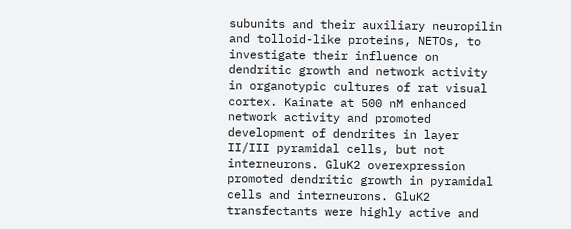subunits and their auxiliary neuropilin and tolloid-like proteins, NETOs, to investigate their influence on dendritic growth and network activity in organotypic cultures of rat visual cortex. Kainate at 500 nM enhanced network activity and promoted development of dendrites in layer II/III pyramidal cells, but not interneurons. GluK2 overexpression promoted dendritic growth in pyramidal cells and interneurons. GluK2 transfectants were highly active and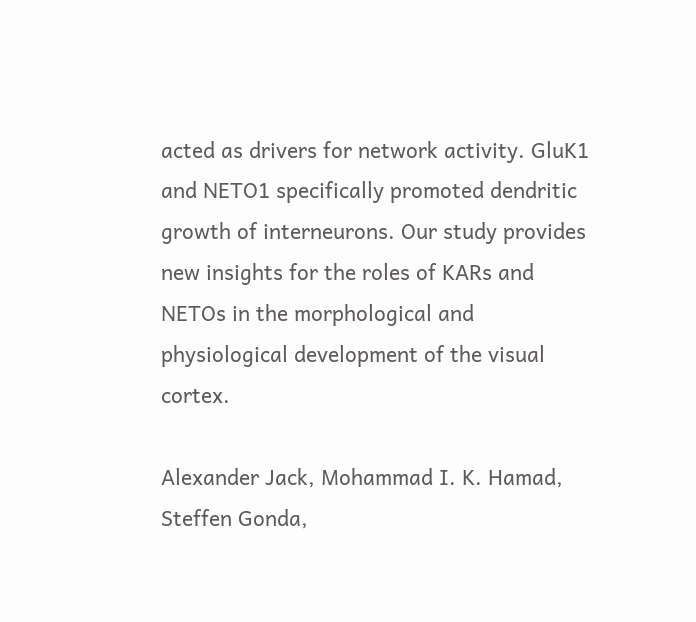acted as drivers for network activity. GluK1 and NETO1 specifically promoted dendritic growth of interneurons. Our study provides new insights for the roles of KARs and NETOs in the morphological and physiological development of the visual cortex.

Alexander Jack, Mohammad I. K. Hamad, Steffen Gonda,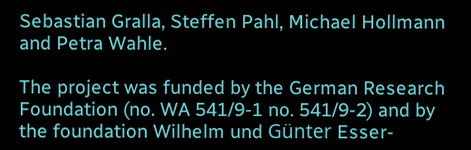Sebastian Gralla, Steffen Pahl, Michael Hollmann and Petra Wahle.

The project was funded by the German Research Foundation (no. WA 541/9-1 no. 541/9-2) and by the foundation Wilhelm und Günter Esser-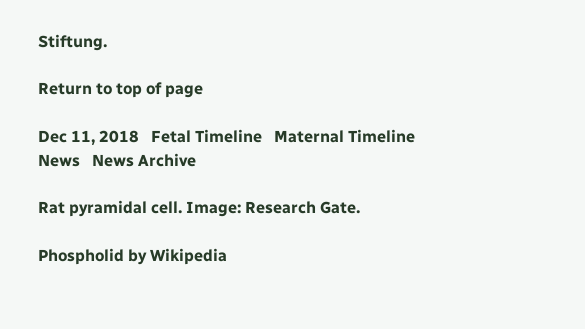Stiftung.

Return to top of page

Dec 11, 2018   Fetal Timeline   Maternal Timeline   News   News Archive

Rat pyramidal cell. Image: Research Gate.

Phospholid by Wikipedia